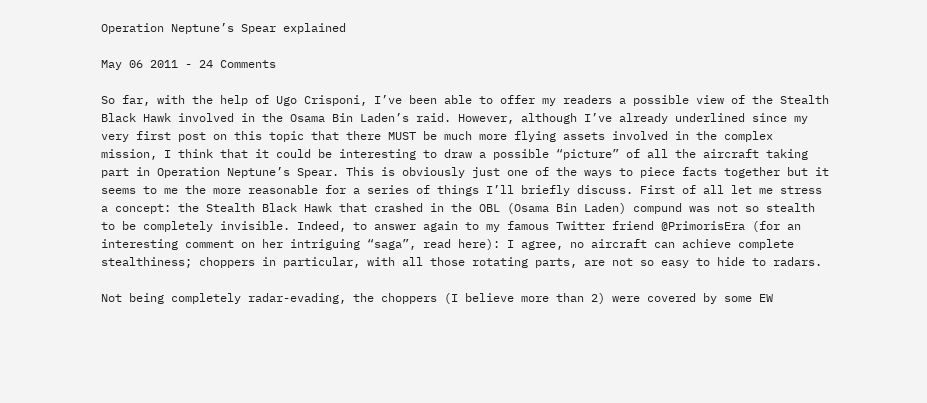Operation Neptune’s Spear explained

May 06 2011 - 24 Comments

So far, with the help of Ugo Crisponi, I’ve been able to offer my readers a possible view of the Stealth Black Hawk involved in the Osama Bin Laden’s raid. However, although I’ve already underlined since my very first post on this topic that there MUST be much more flying assets involved in the complex mission, I think that it could be interesting to draw a possible “picture” of all the aircraft taking part in Operation Neptune’s Spear. This is obviously just one of the ways to piece facts together but it seems to me the more reasonable for a series of things I’ll briefly discuss. First of all let me stress a concept: the Stealth Black Hawk that crashed in the OBL (Osama Bin Laden) compund was not so stealth to be completely invisible. Indeed, to answer again to my famous Twitter friend @PrimorisEra (for an interesting comment on her intriguing “saga”, read here): I agree, no aircraft can achieve complete stealthiness; choppers in particular, with all those rotating parts, are not so easy to hide to radars.

Not being completely radar-evading, the choppers (I believe more than 2) were covered by some EW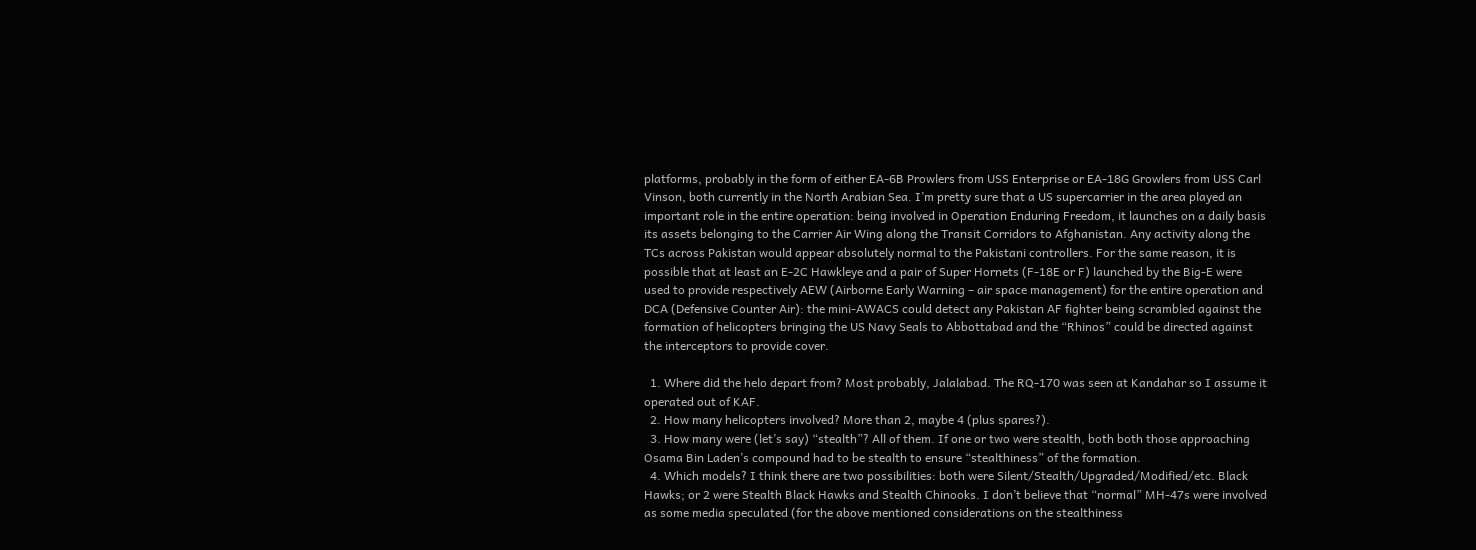platforms, probably in the form of either EA-6B Prowlers from USS Enterprise or EA-18G Growlers from USS Carl Vinson, both currently in the North Arabian Sea. I’m pretty sure that a US supercarrier in the area played an important role in the entire operation: being involved in Operation Enduring Freedom, it launches on a daily basis its assets belonging to the Carrier Air Wing along the Transit Corridors to Afghanistan. Any activity along the TCs across Pakistan would appear absolutely normal to the Pakistani controllers. For the same reason, it is possible that at least an E-2C Hawkleye and a pair of Super Hornets (F-18E or F) launched by the Big-E were used to provide respectively AEW (Airborne Early Warning – air space management) for the entire operation and DCA (Defensive Counter Air): the mini-AWACS could detect any Pakistan AF fighter being scrambled against the formation of helicopters bringing the US Navy Seals to Abbottabad and the “Rhinos” could be directed against the interceptors to provide cover.

  1. Where did the helo depart from? Most probably, Jalalabad. The RQ-170 was seen at Kandahar so I assume it operated out of KAF.
  2. How many helicopters involved? More than 2, maybe 4 (plus spares?).
  3. How many were (let’s say) “stealth”? All of them. If one or two were stealth, both both those approaching Osama Bin Laden’s compound had to be stealth to ensure “stealthiness” of the formation.
  4. Which models? I think there are two possibilities: both were Silent/Stealth/Upgraded/Modified/etc. Black Hawks; or 2 were Stealth Black Hawks and Stealth Chinooks. I don’t believe that “normal” MH-47s were involved as some media speculated (for the above mentioned considerations on the stealthiness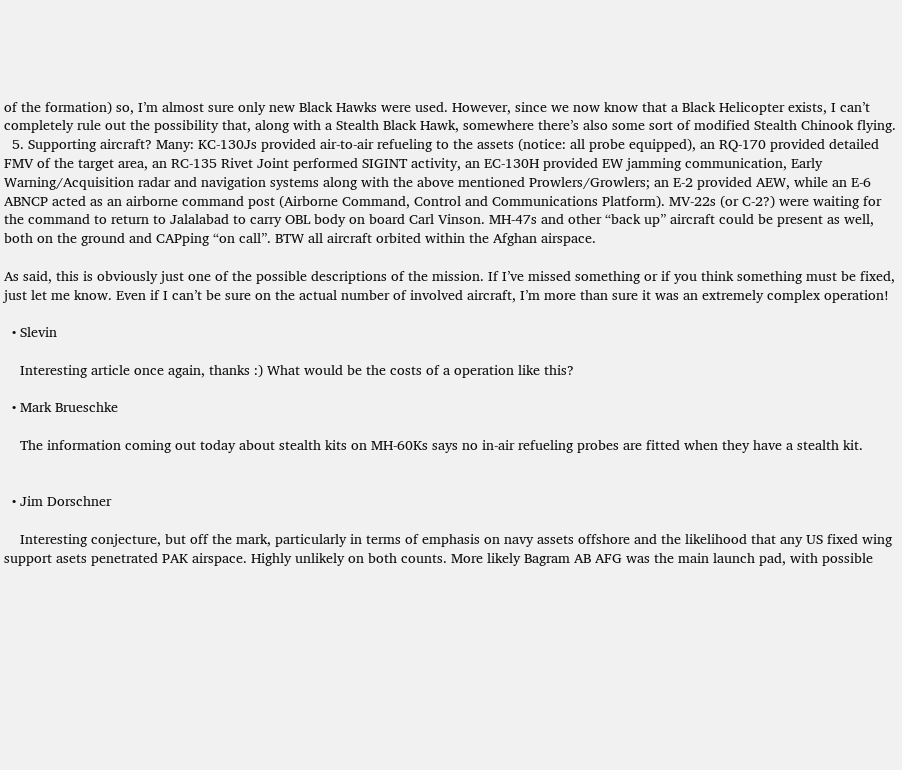of the formation) so, I’m almost sure only new Black Hawks were used. However, since we now know that a Black Helicopter exists, I can’t completely rule out the possibility that, along with a Stealth Black Hawk, somewhere there’s also some sort of modified Stealth Chinook flying.
  5. Supporting aircraft? Many: KC-130Js provided air-to-air refueling to the assets (notice: all probe equipped), an RQ-170 provided detailed FMV of the target area, an RC-135 Rivet Joint performed SIGINT activity, an EC-130H provided EW jamming communication, Early Warning/Acquisition radar and navigation systems along with the above mentioned Prowlers/Growlers; an E-2 provided AEW, while an E-6 ABNCP acted as an airborne command post (Airborne Command, Control and Communications Platform). MV-22s (or C-2?) were waiting for the command to return to Jalalabad to carry OBL body on board Carl Vinson. MH-47s and other “back up” aircraft could be present as well, both on the ground and CAPping “on call”. BTW all aircraft orbited within the Afghan airspace.

As said, this is obviously just one of the possible descriptions of the mission. If I’ve missed something or if you think something must be fixed, just let me know. Even if I can’t be sure on the actual number of involved aircraft, I’m more than sure it was an extremely complex operation!

  • Slevin

    Interesting article once again, thanks :) What would be the costs of a operation like this?

  • Mark Brueschke

    The information coming out today about stealth kits on MH-60Ks says no in-air refueling probes are fitted when they have a stealth kit.


  • Jim Dorschner

    Interesting conjecture, but off the mark, particularly in terms of emphasis on navy assets offshore and the likelihood that any US fixed wing support asets penetrated PAK airspace. Highly unlikely on both counts. More likely Bagram AB AFG was the main launch pad, with possible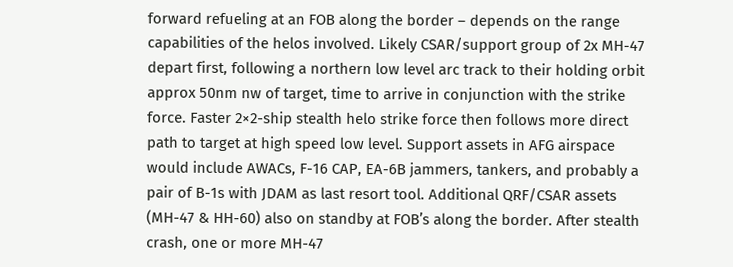forward refueling at an FOB along the border – depends on the range capabilities of the helos involved. Likely CSAR/support group of 2x MH-47 depart first, following a northern low level arc track to their holding orbit approx 50nm nw of target, time to arrive in conjunction with the strike force. Faster 2×2-ship stealth helo strike force then follows more direct path to target at high speed low level. Support assets in AFG airspace would include AWACs, F-16 CAP, EA-6B jammers, tankers, and probably a pair of B-1s with JDAM as last resort tool. Additional QRF/CSAR assets (MH-47 & HH-60) also on standby at FOB’s along the border. After stealth crash, one or more MH-47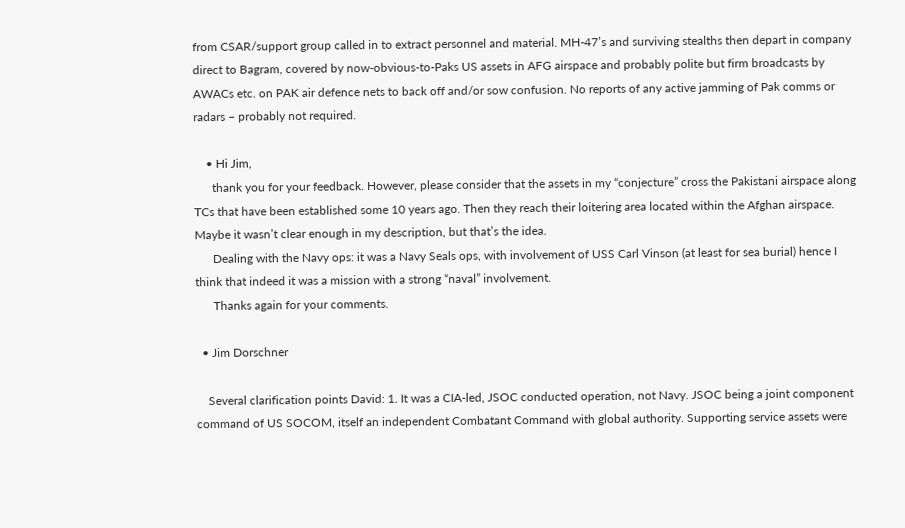from CSAR/support group called in to extract personnel and material. MH-47’s and surviving stealths then depart in company direct to Bagram, covered by now-obvious-to-Paks US assets in AFG airspace and probably polite but firm broadcasts by AWACs etc. on PAK air defence nets to back off and/or sow confusion. No reports of any active jamming of Pak comms or radars – probably not required.

    • Hi Jim,
      thank you for your feedback. However, please consider that the assets in my “conjecture” cross the Pakistani airspace along TCs that have been established some 10 years ago. Then they reach their loitering area located within the Afghan airspace. Maybe it wasn’t clear enough in my description, but that’s the idea.
      Dealing with the Navy ops: it was a Navy Seals ops, with involvement of USS Carl Vinson (at least for sea burial) hence I think that indeed it was a mission with a strong “naval” involvement.
      Thanks again for your comments.

  • Jim Dorschner

    Several clarification points David: 1. It was a CIA-led, JSOC conducted operation, not Navy. JSOC being a joint component command of US SOCOM, itself an independent Combatant Command with global authority. Supporting service assets were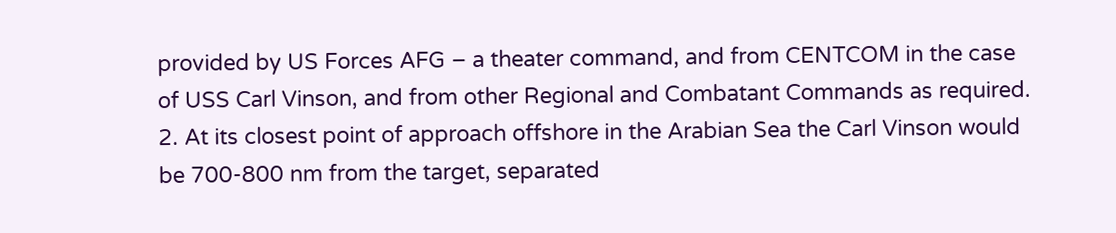provided by US Forces AFG – a theater command, and from CENTCOM in the case of USS Carl Vinson, and from other Regional and Combatant Commands as required. 2. At its closest point of approach offshore in the Arabian Sea the Carl Vinson would be 700-800 nm from the target, separated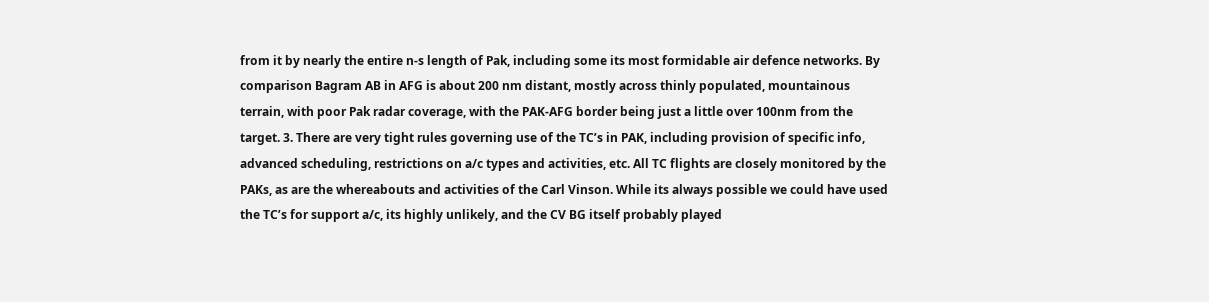from it by nearly the entire n-s length of Pak, including some its most formidable air defence networks. By comparison Bagram AB in AFG is about 200 nm distant, mostly across thinly populated, mountainous terrain, with poor Pak radar coverage, with the PAK-AFG border being just a little over 100nm from the target. 3. There are very tight rules governing use of the TC’s in PAK, including provision of specific info, advanced scheduling, restrictions on a/c types and activities, etc. All TC flights are closely monitored by the PAKs, as are the whereabouts and activities of the Carl Vinson. While its always possible we could have used the TC’s for support a/c, its highly unlikely, and the CV BG itself probably played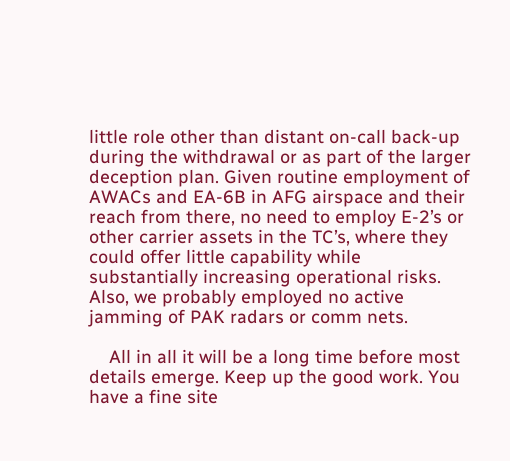little role other than distant on-call back-up during the withdrawal or as part of the larger deception plan. Given routine employment of AWACs and EA-6B in AFG airspace and their reach from there, no need to employ E-2’s or other carrier assets in the TC’s, where they could offer little capability while substantially increasing operational risks. Also, we probably employed no active jamming of PAK radars or comm nets.

    All in all it will be a long time before most details emerge. Keep up the good work. You have a fine site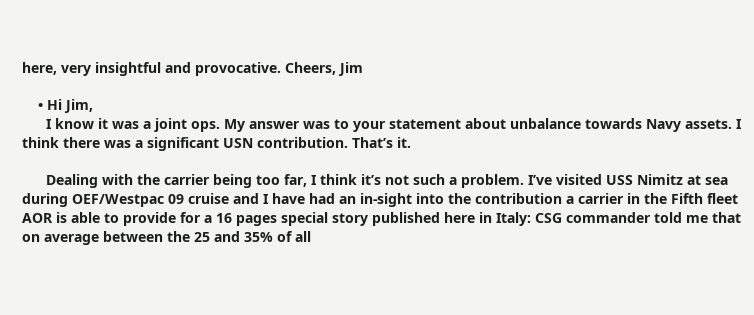here, very insightful and provocative. Cheers, Jim

    • Hi Jim,
      I know it was a joint ops. My answer was to your statement about unbalance towards Navy assets. I think there was a significant USN contribution. That’s it.

      Dealing with the carrier being too far, I think it’s not such a problem. I’ve visited USS Nimitz at sea during OEF/Westpac 09 cruise and I have had an in-sight into the contribution a carrier in the Fifth fleet AOR is able to provide for a 16 pages special story published here in Italy: CSG commander told me that on average between the 25 and 35% of all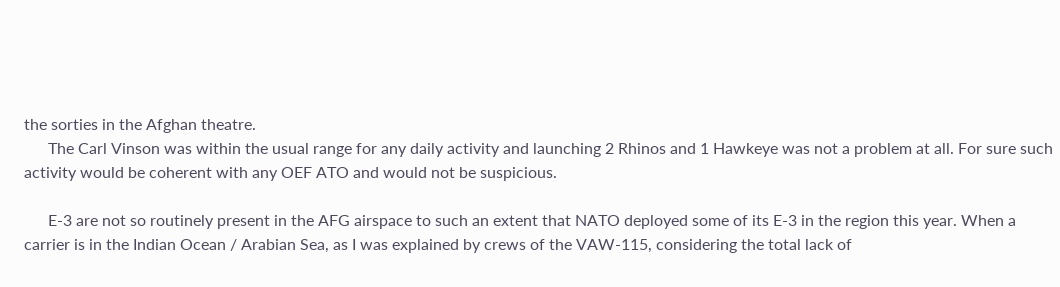the sorties in the Afghan theatre.
      The Carl Vinson was within the usual range for any daily activity and launching 2 Rhinos and 1 Hawkeye was not a problem at all. For sure such activity would be coherent with any OEF ATO and would not be suspicious.

      E-3 are not so routinely present in the AFG airspace to such an extent that NATO deployed some of its E-3 in the region this year. When a carrier is in the Indian Ocean / Arabian Sea, as I was explained by crews of the VAW-115, considering the total lack of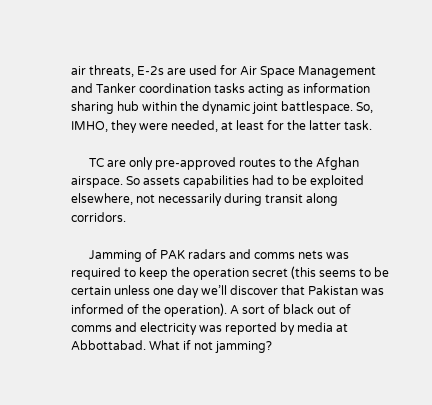air threats, E-2s are used for Air Space Management and Tanker coordination tasks acting as information sharing hub within the dynamic joint battlespace. So, IMHO, they were needed, at least for the latter task.

      TC are only pre-approved routes to the Afghan airspace. So assets capabilities had to be exploited elsewhere, not necessarily during transit along corridors.

      Jamming of PAK radars and comms nets was required to keep the operation secret (this seems to be certain unless one day we’ll discover that Pakistan was informed of the operation). A sort of black out of comms and electricity was reported by media at Abbottabad. What if not jamming?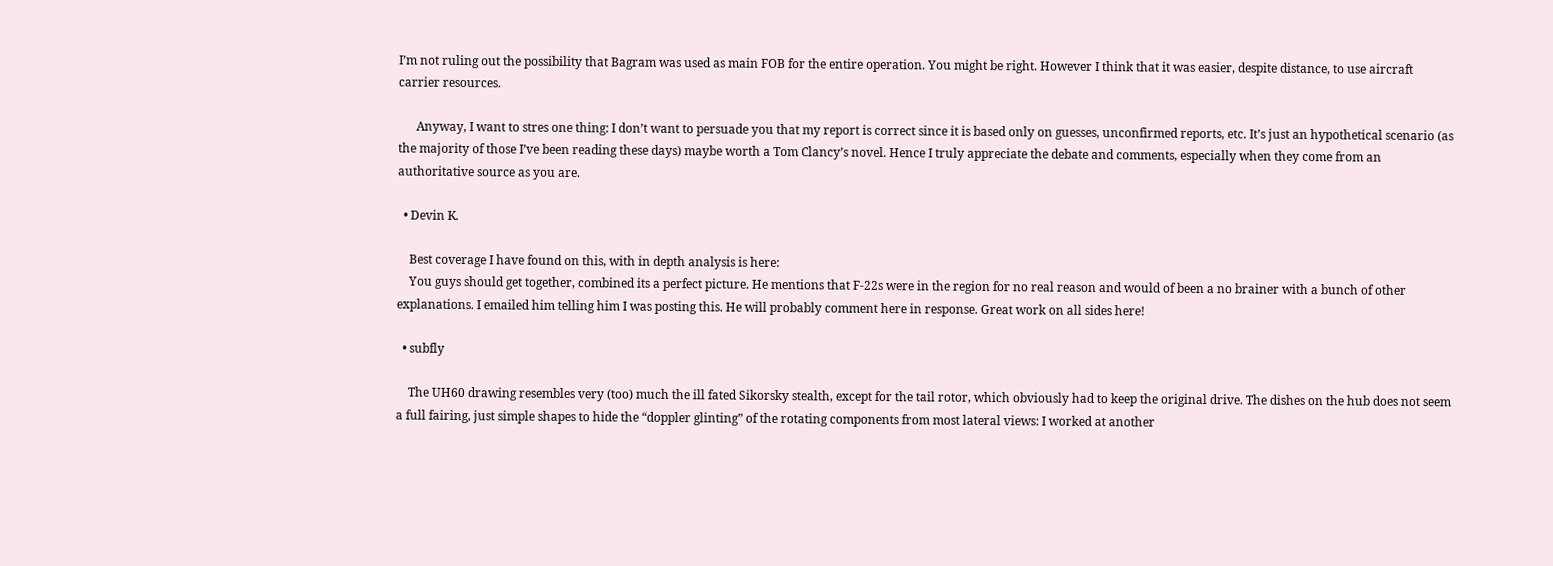I’m not ruling out the possibility that Bagram was used as main FOB for the entire operation. You might be right. However I think that it was easier, despite distance, to use aircraft carrier resources.

      Anyway, I want to stres one thing: I don’t want to persuade you that my report is correct since it is based only on guesses, unconfirmed reports, etc. It’s just an hypothetical scenario (as the majority of those I’ve been reading these days) maybe worth a Tom Clancy’s novel. Hence I truly appreciate the debate and comments, especially when they come from an authoritative source as you are.

  • Devin K.

    Best coverage I have found on this, with in depth analysis is here:
    You guys should get together, combined its a perfect picture. He mentions that F-22s were in the region for no real reason and would of been a no brainer with a bunch of other explanations. I emailed him telling him I was posting this. He will probably comment here in response. Great work on all sides here!

  • subfly

    The UH60 drawing resembles very (too) much the ill fated Sikorsky stealth, except for the tail rotor, which obviously had to keep the original drive. The dishes on the hub does not seem a full fairing, just simple shapes to hide the “doppler glinting” of the rotating components from most lateral views: I worked at another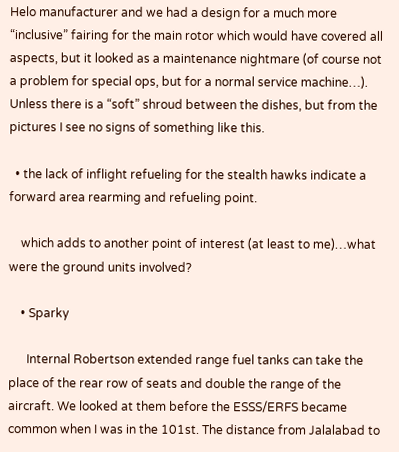Helo manufacturer and we had a design for a much more “inclusive” fairing for the main rotor which would have covered all aspects, but it looked as a maintenance nightmare (of course not a problem for special ops, but for a normal service machine…). Unless there is a “soft” shroud between the dishes, but from the pictures I see no signs of something like this.

  • the lack of inflight refueling for the stealth hawks indicate a forward area rearming and refueling point.

    which adds to another point of interest (at least to me)…what were the ground units involved?

    • Sparky

      Internal Robertson extended range fuel tanks can take the place of the rear row of seats and double the range of the aircraft. We looked at them before the ESSS/ERFS became common when I was in the 101st. The distance from Jalalabad to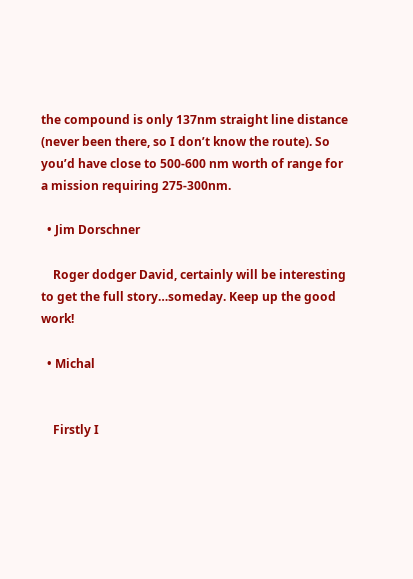the compound is only 137nm straight line distance (never been there, so I don’t know the route). So you’d have close to 500-600 nm worth of range for a mission requiring 275-300nm.

  • Jim Dorschner

    Roger dodger David, certainly will be interesting to get the full story…someday. Keep up the good work!

  • Michal


    Firstly I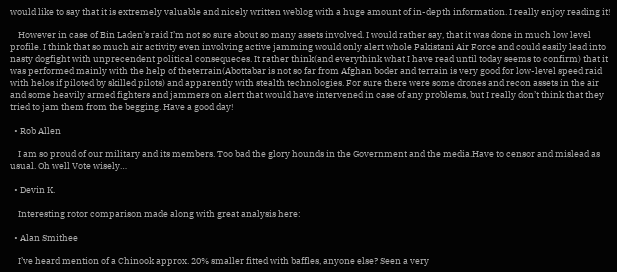would like to say that it is extremely valuable and nicely written weblog with a huge amount of in-depth information. I really enjoy reading it!

    However in case of Bin Laden’s raid I’m not so sure about so many assets involved. I would rather say, that it was done in much low level profile. I think that so much air activity even involving active jamming would only alert whole Pakistani Air Force and could easily lead into nasty dogfight with unprecendent political consequeces. It rather think(and everythink what I have read until today seems to confirm) that it was performed mainly with the help of theterrain(Abottabar is not so far from Afghan boder and terrain is very good for low-level speed raid with helos if piloted by skilled pilots) and apparently with stealth technologies. For sure there were some drones and recon assets in the air and some heavily armed fighters and jammers on alert that would have intervened in case of any problems, but I really don’t think that they tried to jam them from the begging. Have a good day!

  • Rob Allen

    I am so proud of our military and its members. Too bad the glory hounds in the Government and the media.Have to censor and mislead as usual. Oh well Vote wisely…

  • Devin K.

    Interesting rotor comparison made along with great analysis here:

  • Alan Smithee

    I’ve heard mention of a Chinook approx. 20% smaller fitted with baffles, anyone else? Seen a very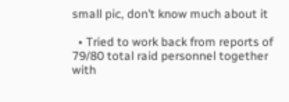small pic, don’t know much about it

  • Tried to work back from reports of 79/80 total raid personnel together with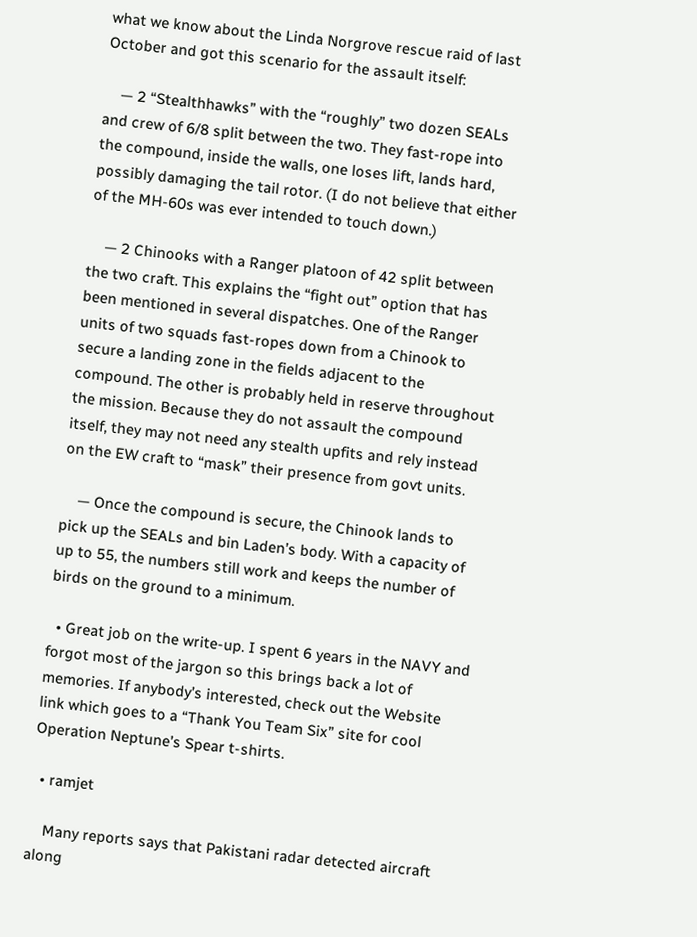what we know about the Linda Norgrove rescue raid of last October and got this scenario for the assault itself:

    — 2 “Stealthhawks” with the “roughly” two dozen SEALs and crew of 6/8 split between the two. They fast-rope into the compound, inside the walls, one loses lift, lands hard, possibly damaging the tail rotor. (I do not believe that either of the MH-60s was ever intended to touch down.)

    — 2 Chinooks with a Ranger platoon of 42 split between the two craft. This explains the “fight out” option that has been mentioned in several dispatches. One of the Ranger units of two squads fast-ropes down from a Chinook to secure a landing zone in the fields adjacent to the compound. The other is probably held in reserve throughout the mission. Because they do not assault the compound itself, they may not need any stealth upfits and rely instead on the EW craft to “mask” their presence from govt units.

    — Once the compound is secure, the Chinook lands to pick up the SEALs and bin Laden’s body. With a capacity of up to 55, the numbers still work and keeps the number of birds on the ground to a minimum.

  • Great job on the write-up. I spent 6 years in the NAVY and forgot most of the jargon so this brings back a lot of memories. If anybody’s interested, check out the Website link which goes to a “Thank You Team Six” site for cool Operation Neptune’s Spear t-shirts.

  • ramjet

    Many reports says that Pakistani radar detected aircraft along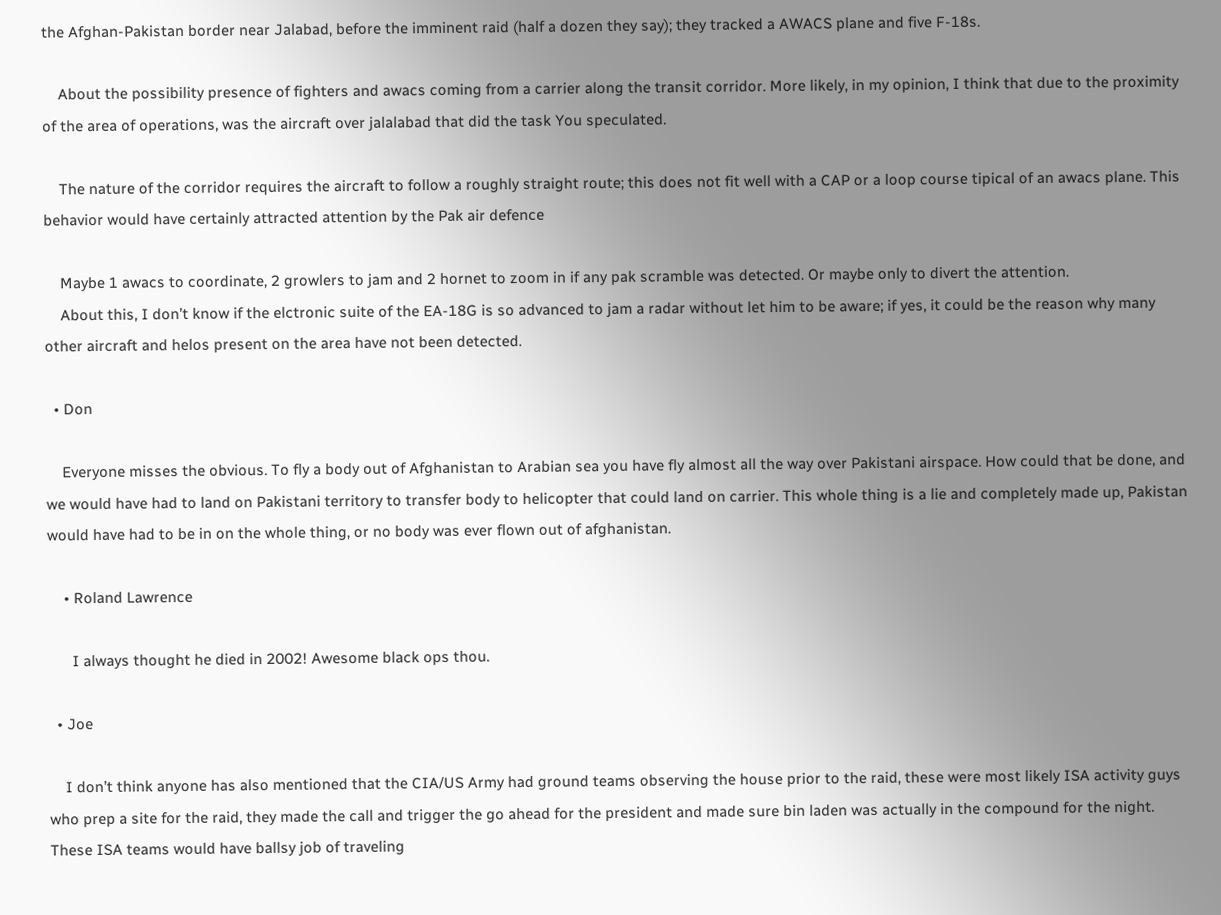the Afghan-Pakistan border near Jalabad, before the imminent raid (half a dozen they say); they tracked a AWACS plane and five F-18s.

    About the possibility presence of fighters and awacs coming from a carrier along the transit corridor. More likely, in my opinion, I think that due to the proximity of the area of operations, was the aircraft over jalalabad that did the task You speculated.

    The nature of the corridor requires the aircraft to follow a roughly straight route; this does not fit well with a CAP or a loop course tipical of an awacs plane. This behavior would have certainly attracted attention by the Pak air defence

    Maybe 1 awacs to coordinate, 2 growlers to jam and 2 hornet to zoom in if any pak scramble was detected. Or maybe only to divert the attention.
    About this, I don’t know if the elctronic suite of the EA-18G is so advanced to jam a radar without let him to be aware; if yes, it could be the reason why many other aircraft and helos present on the area have not been detected.

  • Don

    Everyone misses the obvious. To fly a body out of Afghanistan to Arabian sea you have fly almost all the way over Pakistani airspace. How could that be done, and we would have had to land on Pakistani territory to transfer body to helicopter that could land on carrier. This whole thing is a lie and completely made up, Pakistan would have had to be in on the whole thing, or no body was ever flown out of afghanistan.

    • Roland Lawrence

      I always thought he died in 2002! Awesome black ops thou.

  • Joe

    I don’t think anyone has also mentioned that the CIA/US Army had ground teams observing the house prior to the raid, these were most likely ISA activity guys who prep a site for the raid, they made the call and trigger the go ahead for the president and made sure bin laden was actually in the compound for the night. These ISA teams would have ballsy job of traveling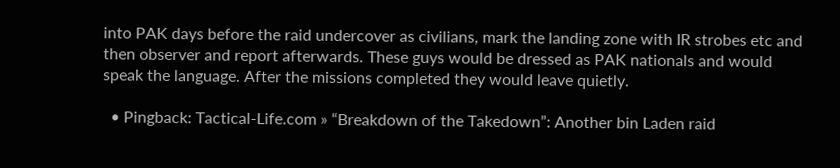into PAK days before the raid undercover as civilians, mark the landing zone with IR strobes etc and then observer and report afterwards. These guys would be dressed as PAK nationals and would speak the language. After the missions completed they would leave quietly.

  • Pingback: Tactical-Life.com » “Breakdown of the Takedown”: Another bin Laden raid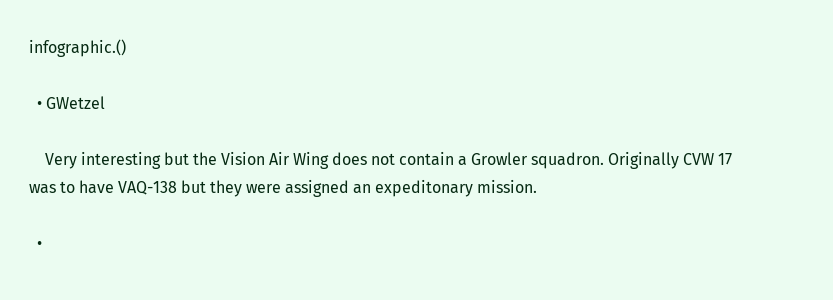infographic.()

  • GWetzel

    Very interesting but the Vision Air Wing does not contain a Growler squadron. Originally CVW 17 was to have VAQ-138 but they were assigned an expeditonary mission.

  •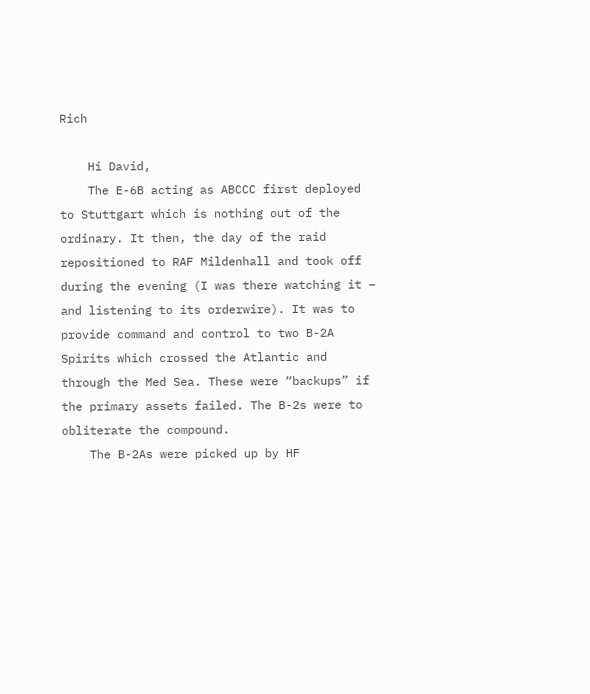Rich

    Hi David,
    The E-6B acting as ABCCC first deployed to Stuttgart which is nothing out of the ordinary. It then, the day of the raid repositioned to RAF Mildenhall and took off during the evening (I was there watching it – and listening to its orderwire). It was to provide command and control to two B-2A Spirits which crossed the Atlantic and through the Med Sea. These were “backups” if the primary assets failed. The B-2s were to obliterate the compound.
    The B-2As were picked up by HF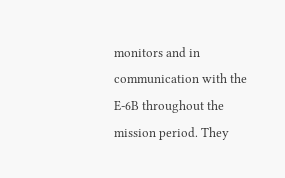monitors and in communication with the E-6B throughout the mission period. They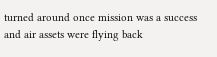turned around once mission was a success and air assets were flying back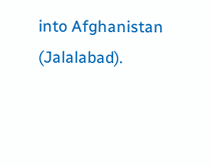into Afghanistan (Jalalabad).